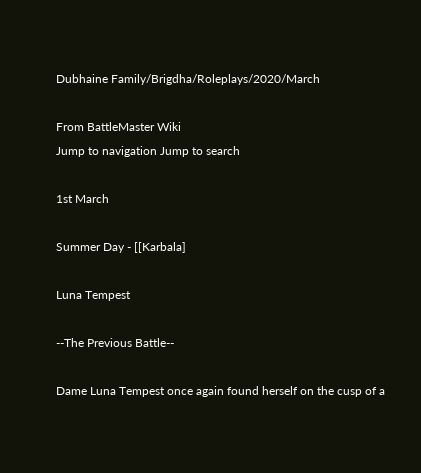Dubhaine Family/Brigdha/Roleplays/2020/March

From BattleMaster Wiki
Jump to navigation Jump to search

1st March

Summer Day - [[Karbala]

Luna Tempest

--The Previous Battle--

Dame Luna Tempest once again found herself on the cusp of a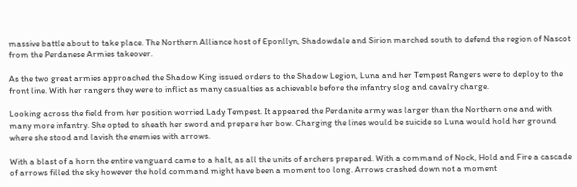massive battle about to take place. The Northern Alliance host of Eponllyn, Shadowdale and Sirion marched south to defend the region of Nascot from the Perdanese Armies takeover.

As the two great armies approached the Shadow King issued orders to the Shadow Legion, Luna and her Tempest Rangers were to deploy to the front line. With her rangers they were to inflict as many casualties as achievable before the infantry slog and cavalry charge.

Looking across the field from her position worried Lady Tempest. It appeared the Perdanite army was larger than the Northern one and with many more infantry. She opted to sheath her sword and prepare her bow. Charging the lines would be suicide so Luna would hold her ground where she stood and lavish the enemies with arrows.

With a blast of a horn the entire vanguard came to a halt, as all the units of archers prepared. With a command of Nock, Hold and Fire a cascade of arrows filled the sky however the hold command might have been a moment too long. Arrows crashed down not a moment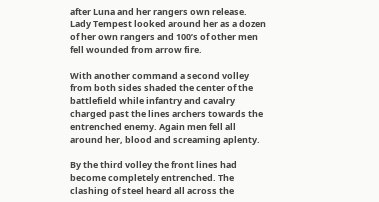after Luna and her rangers own release. Lady Tempest looked around her as a dozen of her own rangers and 100’s of other men fell wounded from arrow fire.

With another command a second volley from both sides shaded the center of the battlefield while infantry and cavalry charged past the lines archers towards the entrenched enemy. Again men fell all around her, blood and screaming aplenty.

By the third volley the front lines had become completely entrenched. The clashing of steel heard all across the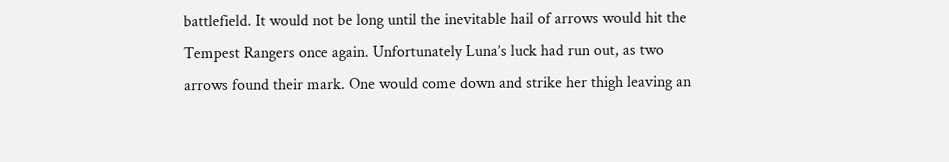battlefield. It would not be long until the inevitable hail of arrows would hit the Tempest Rangers once again. Unfortunately Luna’s luck had run out, as two arrows found their mark. One would come down and strike her thigh leaving an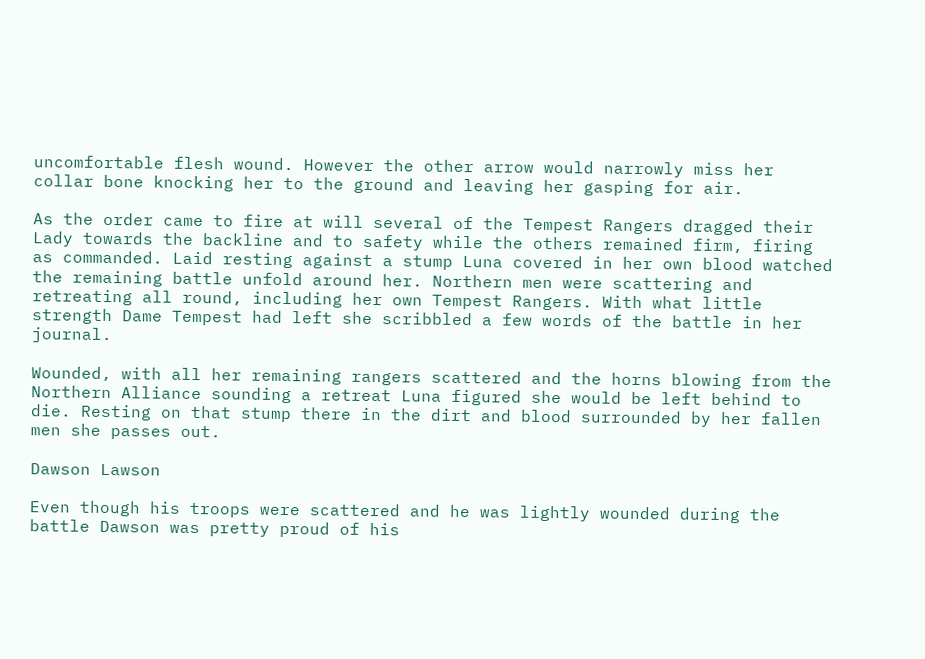uncomfortable flesh wound. However the other arrow would narrowly miss her collar bone knocking her to the ground and leaving her gasping for air.

As the order came to fire at will several of the Tempest Rangers dragged their Lady towards the backline and to safety while the others remained firm, firing as commanded. Laid resting against a stump Luna covered in her own blood watched the remaining battle unfold around her. Northern men were scattering and retreating all round, including her own Tempest Rangers. With what little strength Dame Tempest had left she scribbled a few words of the battle in her journal.

Wounded, with all her remaining rangers scattered and the horns blowing from the Northern Alliance sounding a retreat Luna figured she would be left behind to die. Resting on that stump there in the dirt and blood surrounded by her fallen men she passes out.

Dawson Lawson

Even though his troops were scattered and he was lightly wounded during the battle Dawson was pretty proud of his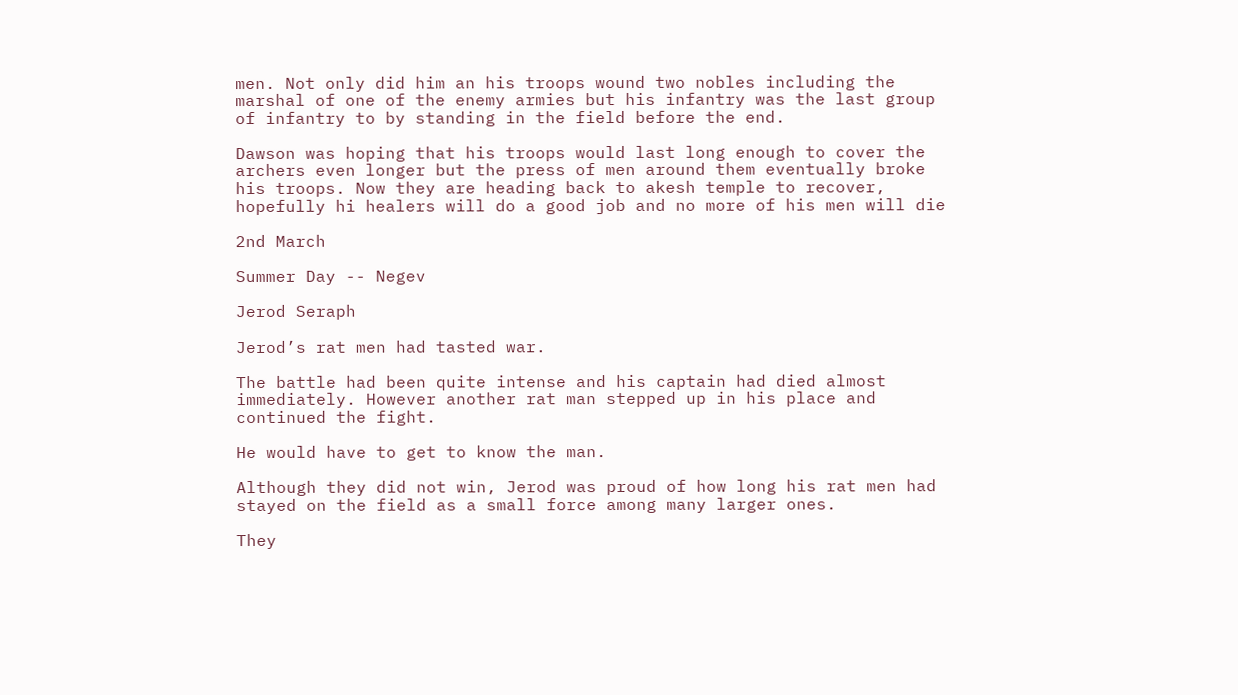men. Not only did him an his troops wound two nobles including the marshal of one of the enemy armies but his infantry was the last group of infantry to by standing in the field before the end.

Dawson was hoping that his troops would last long enough to cover the archers even longer but the press of men around them eventually broke his troops. Now they are heading back to akesh temple to recover, hopefully hi healers will do a good job and no more of his men will die

2nd March

Summer Day -- Negev

Jerod Seraph

Jerod’s rat men had tasted war.

The battle had been quite intense and his captain had died almost immediately. However another rat man stepped up in his place and continued the fight.

He would have to get to know the man.

Although they did not win, Jerod was proud of how long his rat men had stayed on the field as a small force among many larger ones.

They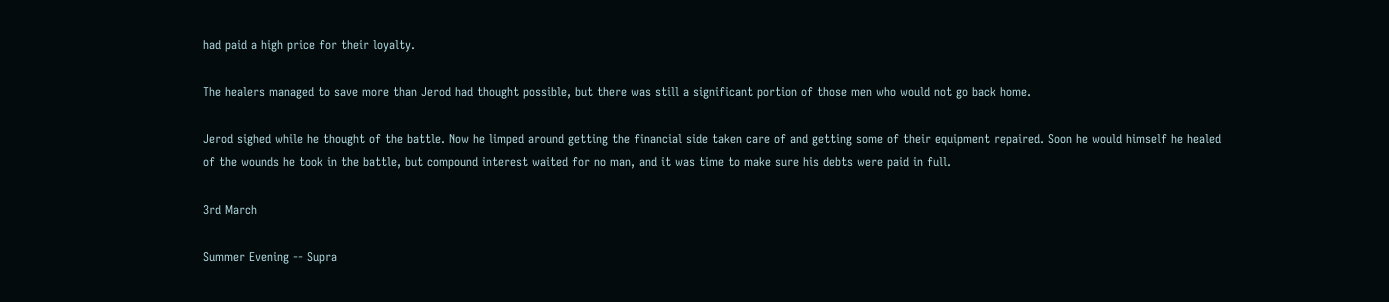had paid a high price for their loyalty.

The healers managed to save more than Jerod had thought possible, but there was still a significant portion of those men who would not go back home.

Jerod sighed while he thought of the battle. Now he limped around getting the financial side taken care of and getting some of their equipment repaired. Soon he would himself he healed of the wounds he took in the battle, but compound interest waited for no man, and it was time to make sure his debts were paid in full.

3rd March

Summer Evening -- Supra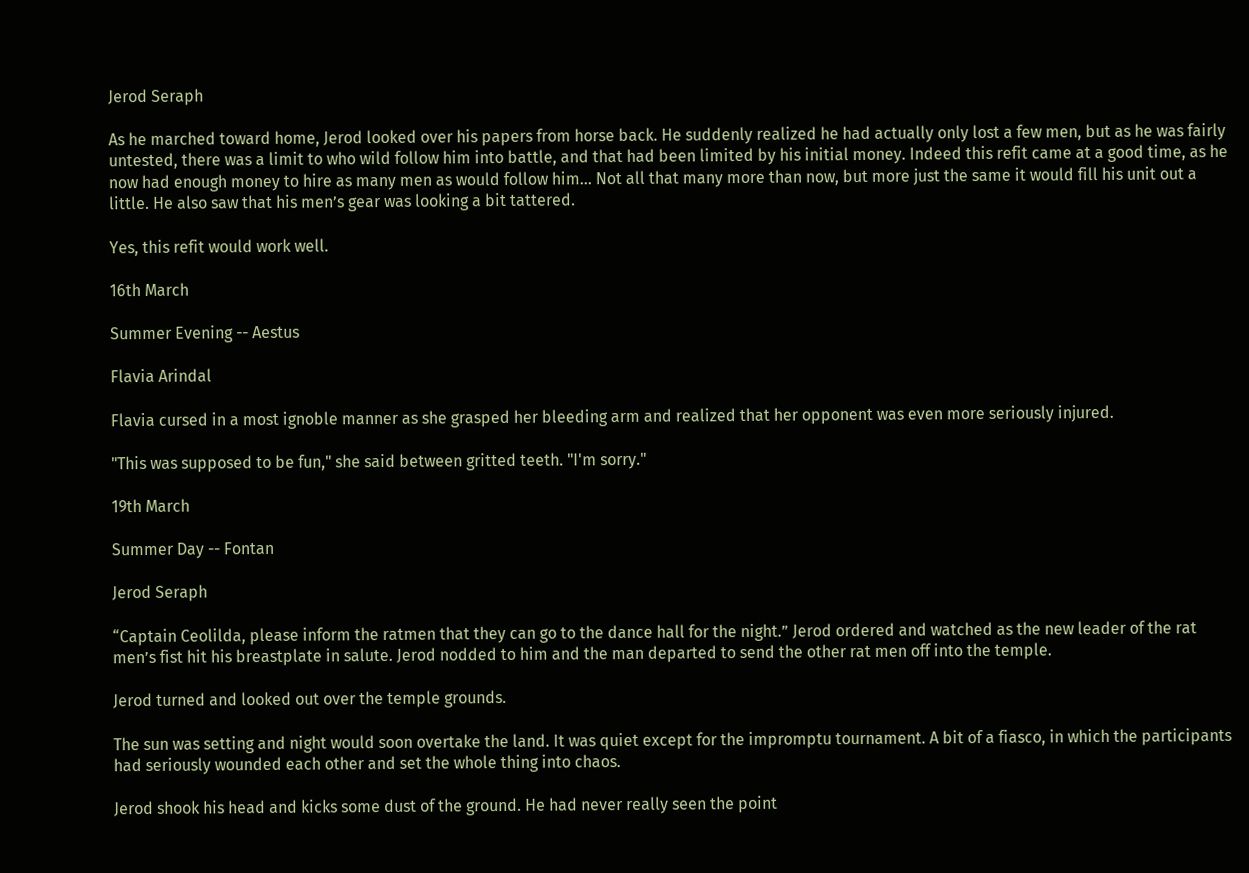Jerod Seraph

As he marched toward home, Jerod looked over his papers from horse back. He suddenly realized he had actually only lost a few men, but as he was fairly untested, there was a limit to who wild follow him into battle, and that had been limited by his initial money. Indeed this refit came at a good time, as he now had enough money to hire as many men as would follow him... Not all that many more than now, but more just the same it would fill his unit out a little. He also saw that his men’s gear was looking a bit tattered.

Yes, this refit would work well.

16th March

Summer Evening -- Aestus

Flavia Arindal

Flavia cursed in a most ignoble manner as she grasped her bleeding arm and realized that her opponent was even more seriously injured.

"This was supposed to be fun," she said between gritted teeth. "I'm sorry."

19th March

Summer Day -- Fontan

Jerod Seraph

“Captain Ceolilda, please inform the ratmen that they can go to the dance hall for the night.” Jerod ordered and watched as the new leader of the rat men’s fist hit his breastplate in salute. Jerod nodded to him and the man departed to send the other rat men off into the temple.

Jerod turned and looked out over the temple grounds.

The sun was setting and night would soon overtake the land. It was quiet except for the impromptu tournament. A bit of a fiasco, in which the participants had seriously wounded each other and set the whole thing into chaos.

Jerod shook his head and kicks some dust of the ground. He had never really seen the point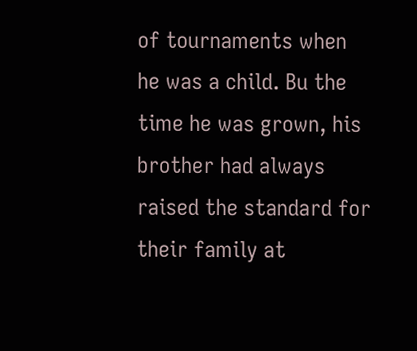of tournaments when he was a child. Bu the time he was grown, his brother had always raised the standard for their family at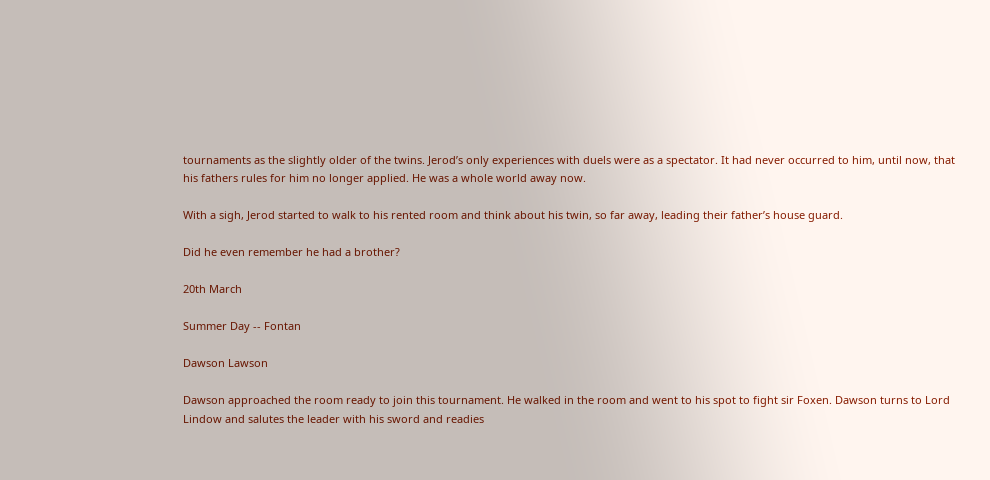tournaments as the slightly older of the twins. Jerod’s only experiences with duels were as a spectator. It had never occurred to him, until now, that his fathers rules for him no longer applied. He was a whole world away now.

With a sigh, Jerod started to walk to his rented room and think about his twin, so far away, leading their father’s house guard.

Did he even remember he had a brother?

20th March

Summer Day -- Fontan

Dawson Lawson

Dawson approached the room ready to join this tournament. He walked in the room and went to his spot to fight sir Foxen. Dawson turns to Lord Lindow and salutes the leader with his sword and readies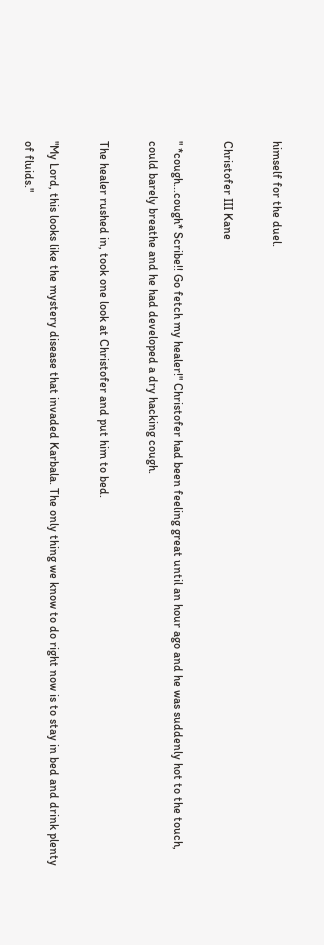himself for the duel.

Christofer III Kane

" *cough...cough* Scribe!! Go fetch my healer!" Christofer had been feeling great until an hour ago and he was suddenly hot to the touch, could barely breathe and he had developed a dry hacking cough.

The healer rushed in, took one look at Christofer and put him to bed.

"My Lord, this looks like the mystery disease that invaded Karbala. The only thing we know to do right now is to stay in bed and drink plenty of fluids."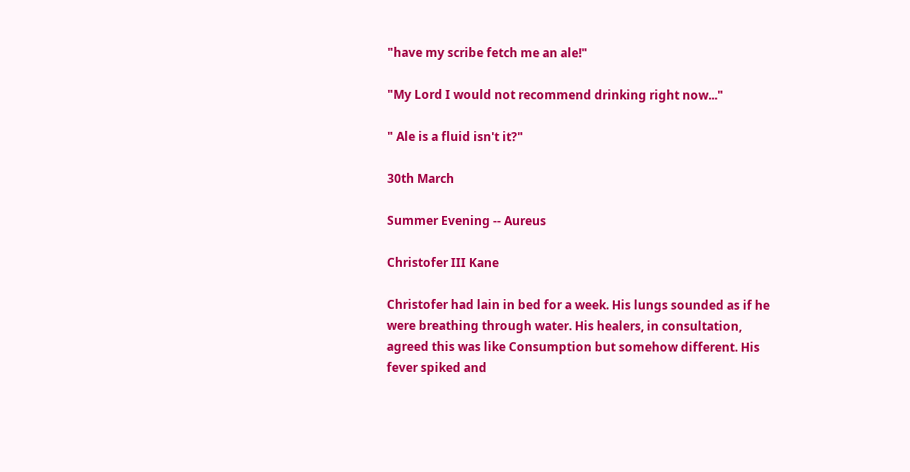"have my scribe fetch me an ale!"

"My Lord I would not recommend drinking right now..."

" Ale is a fluid isn't it?"

30th March

Summer Evening -- Aureus

Christofer III Kane

Christofer had lain in bed for a week. His lungs sounded as if he were breathing through water. His healers, in consultation, agreed this was like Consumption but somehow different. His fever spiked and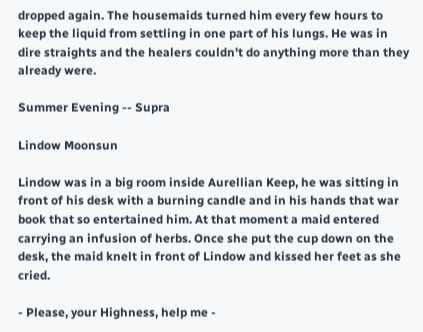dropped again. The housemaids turned him every few hours to keep the liquid from settling in one part of his lungs. He was in dire straights and the healers couldn't do anything more than they already were.

Summer Evening -- Supra

Lindow Moonsun

Lindow was in a big room inside Aurellian Keep, he was sitting in front of his desk with a burning candle and in his hands that war book that so entertained him. At that moment a maid entered carrying an infusion of herbs. Once she put the cup down on the desk, the maid knelt in front of Lindow and kissed her feet as she cried.

- Please, your Highness, help me -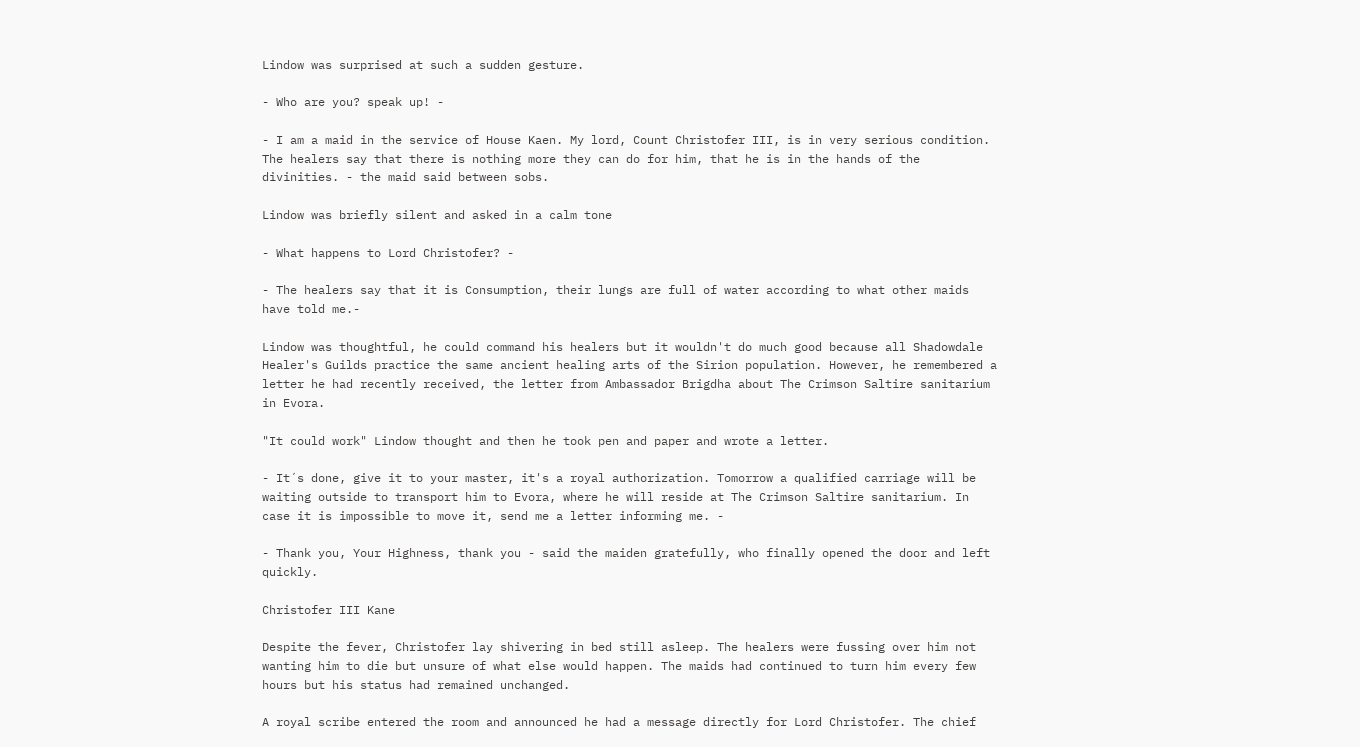Lindow was surprised at such a sudden gesture.

- Who are you? speak up! -

- I am a maid in the service of House Kaen. My lord, Count Christofer III, is in very serious condition. The healers say that there is nothing more they can do for him, that he is in the hands of the divinities. - the maid said between sobs.

Lindow was briefly silent and asked in a calm tone

- What happens to Lord Christofer? -

- The healers say that it is Consumption, their lungs are full of water according to what other maids have told me.-

Lindow was thoughtful, he could command his healers but it wouldn't do much good because all Shadowdale Healer's Guilds practice the same ancient healing arts of the Sirion population. However, he remembered a letter he had recently received, the letter from Ambassador Brigdha about The Crimson Saltire sanitarium in Evora.

"It could work" Lindow thought and then he took pen and paper and wrote a letter.

- It´s done, give it to your master, it's a royal authorization. Tomorrow a qualified carriage will be waiting outside to transport him to Evora, where he will reside at The Crimson Saltire sanitarium. In case it is impossible to move it, send me a letter informing me. -

- Thank you, Your Highness, thank you - said the maiden gratefully, who finally opened the door and left quickly.

Christofer III Kane

Despite the fever, Christofer lay shivering in bed still asleep. The healers were fussing over him not wanting him to die but unsure of what else would happen. The maids had continued to turn him every few hours but his status had remained unchanged.

A royal scribe entered the room and announced he had a message directly for Lord Christofer. The chief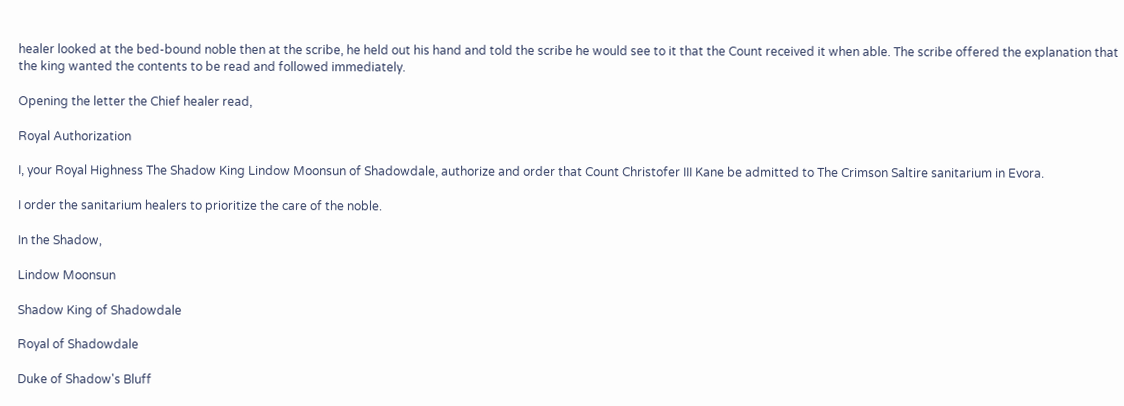healer looked at the bed-bound noble then at the scribe, he held out his hand and told the scribe he would see to it that the Count received it when able. The scribe offered the explanation that the king wanted the contents to be read and followed immediately.

Opening the letter the Chief healer read,

Royal Authorization

I, your Royal Highness The Shadow King Lindow Moonsun of Shadowdale, authorize and order that Count Christofer III Kane be admitted to The Crimson Saltire sanitarium in Evora.

I order the sanitarium healers to prioritize the care of the noble.

In the Shadow,

Lindow Moonsun

Shadow King of Shadowdale

Royal of Shadowdale

Duke of Shadow's Bluff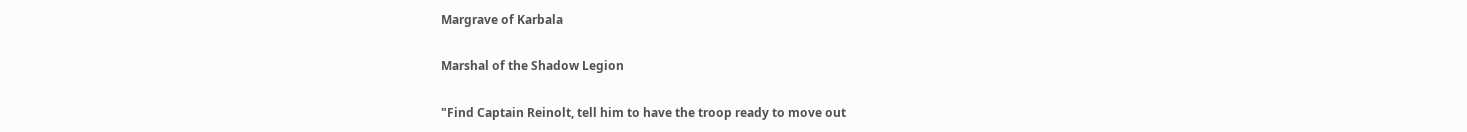Margrave of Karbala

Marshal of the Shadow Legion

"Find Captain Reinolt, tell him to have the troop ready to move out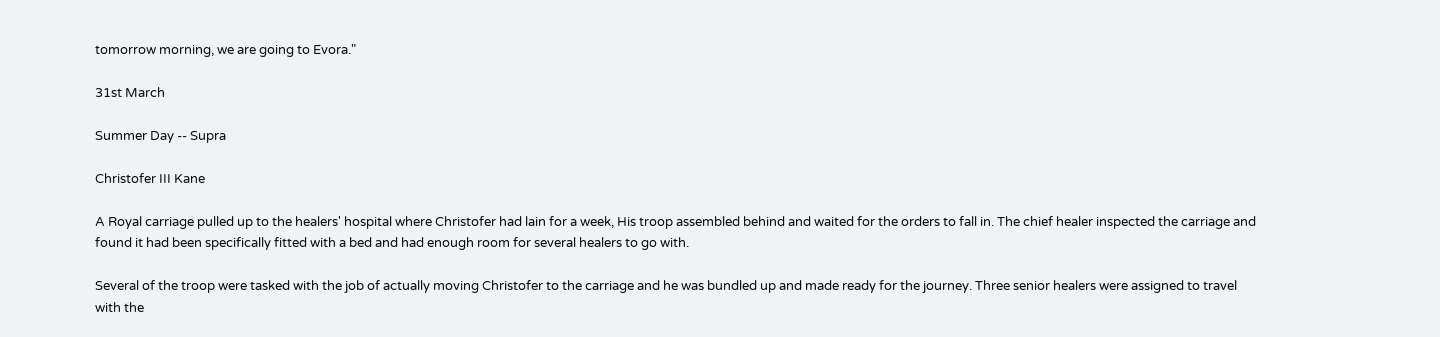tomorrow morning, we are going to Evora."

31st March

Summer Day -- Supra

Christofer III Kane

A Royal carriage pulled up to the healers' hospital where Christofer had lain for a week, His troop assembled behind and waited for the orders to fall in. The chief healer inspected the carriage and found it had been specifically fitted with a bed and had enough room for several healers to go with.

Several of the troop were tasked with the job of actually moving Christofer to the carriage and he was bundled up and made ready for the journey. Three senior healers were assigned to travel with the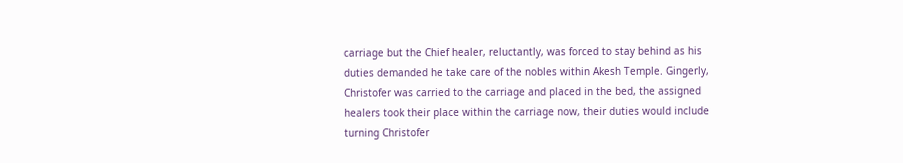carriage but the Chief healer, reluctantly, was forced to stay behind as his duties demanded he take care of the nobles within Akesh Temple. Gingerly, Christofer was carried to the carriage and placed in the bed, the assigned healers took their place within the carriage now, their duties would include turning Christofer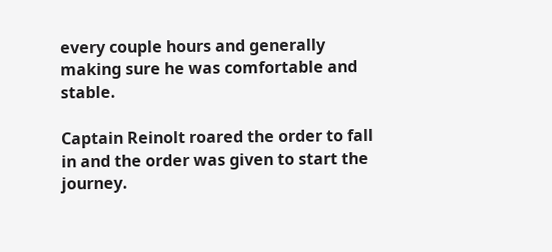every couple hours and generally making sure he was comfortable and stable.

Captain Reinolt roared the order to fall in and the order was given to start the journey.